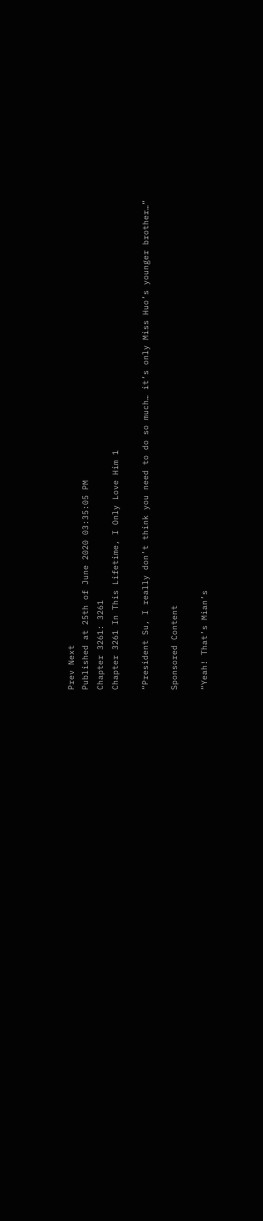Prev Next
Published at 25th of June 2020 03:35:05 PM
Chapter 3261: 3261
Chapter 3261 In This Lifetime, I Only Love Him 1

“President Su, I really don’t think you need to do so much… it’s only Miss Huo’s younger brother…”

Sponsored Content

“Yeah! That’s Mian’s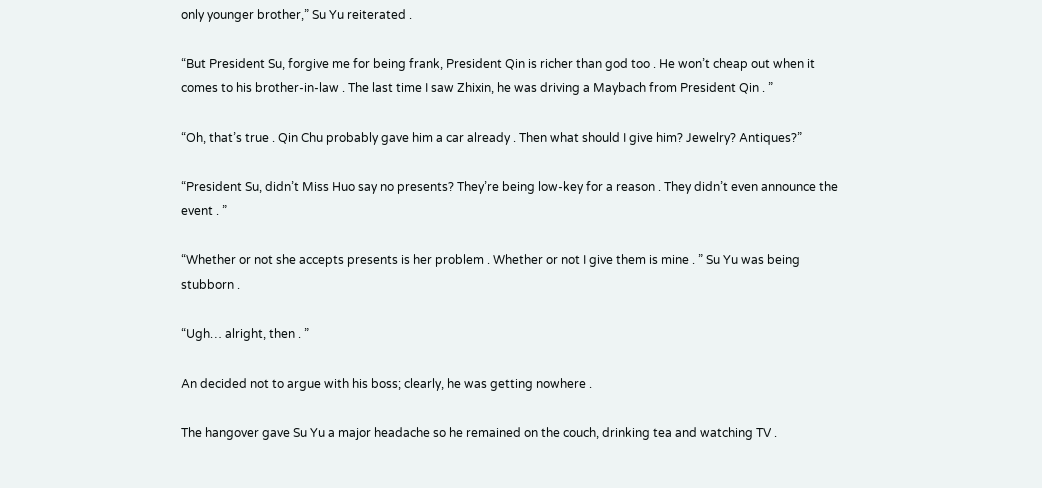only younger brother,” Su Yu reiterated .

“But President Su, forgive me for being frank, President Qin is richer than god too . He won’t cheap out when it comes to his brother-in-law . The last time I saw Zhixin, he was driving a Maybach from President Qin . ”

“Oh, that’s true . Qin Chu probably gave him a car already . Then what should I give him? Jewelry? Antiques?”

“President Su, didn’t Miss Huo say no presents? They’re being low-key for a reason . They didn’t even announce the event . ”

“Whether or not she accepts presents is her problem . Whether or not I give them is mine . ” Su Yu was being stubborn .

“Ugh… alright, then . ”

An decided not to argue with his boss; clearly, he was getting nowhere .

The hangover gave Su Yu a major headache so he remained on the couch, drinking tea and watching TV .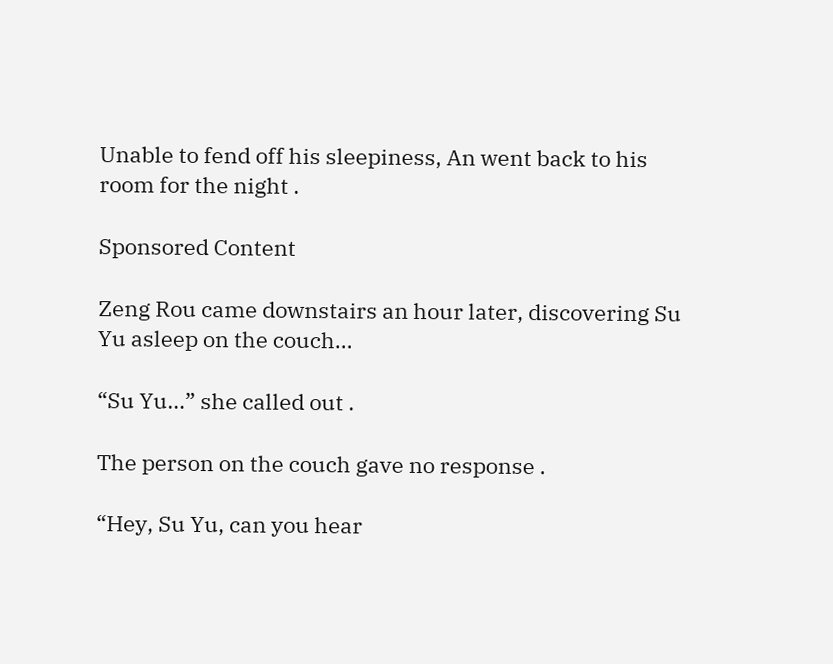Unable to fend off his sleepiness, An went back to his room for the night .

Sponsored Content

Zeng Rou came downstairs an hour later, discovering Su Yu asleep on the couch…

“Su Yu…” she called out .

The person on the couch gave no response .

“Hey, Su Yu, can you hear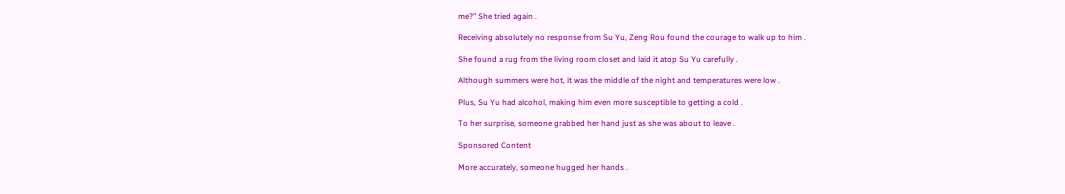me?” She tried again .

Receiving absolutely no response from Su Yu, Zeng Rou found the courage to walk up to him .

She found a rug from the living room closet and laid it atop Su Yu carefully .

Although summers were hot, it was the middle of the night and temperatures were low .

Plus, Su Yu had alcohol, making him even more susceptible to getting a cold .

To her surprise, someone grabbed her hand just as she was about to leave .

Sponsored Content

More accurately, someone hugged her hands .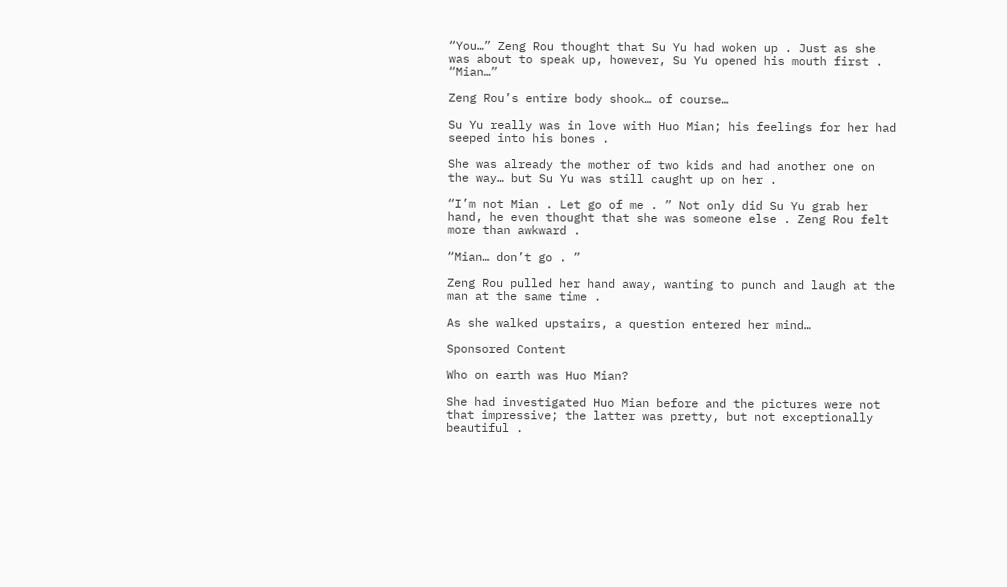“You…” Zeng Rou thought that Su Yu had woken up . Just as she was about to speak up, however, Su Yu opened his mouth first . “Mian…”

Zeng Rou’s entire body shook… of course…

Su Yu really was in love with Huo Mian; his feelings for her had seeped into his bones .

She was already the mother of two kids and had another one on the way… but Su Yu was still caught up on her .

“I’m not Mian . Let go of me . ” Not only did Su Yu grab her hand, he even thought that she was someone else . Zeng Rou felt more than awkward .

“Mian… don’t go . ”

Zeng Rou pulled her hand away, wanting to punch and laugh at the man at the same time .

As she walked upstairs, a question entered her mind…

Sponsored Content

Who on earth was Huo Mian?

She had investigated Huo Mian before and the pictures were not that impressive; the latter was pretty, but not exceptionally beautiful .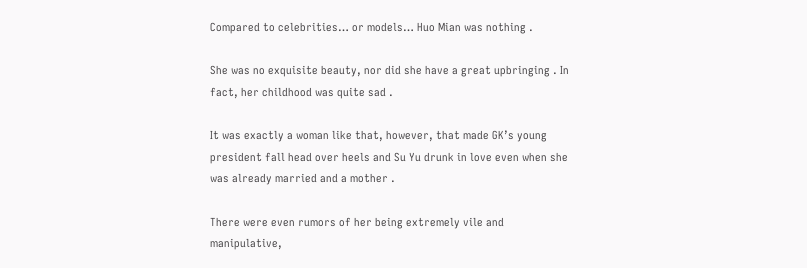Compared to celebrities… or models… Huo Mian was nothing .

She was no exquisite beauty, nor did she have a great upbringing . In fact, her childhood was quite sad .

It was exactly a woman like that, however, that made GK’s young president fall head over heels and Su Yu drunk in love even when she was already married and a mother .

There were even rumors of her being extremely vile and manipulative,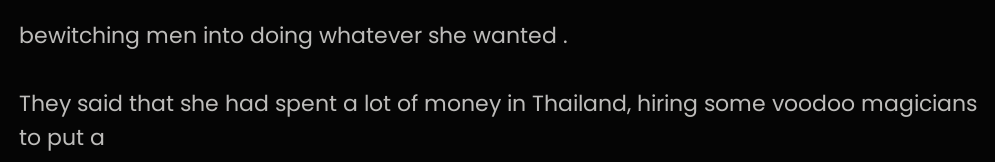bewitching men into doing whatever she wanted .

They said that she had spent a lot of money in Thailand, hiring some voodoo magicians to put a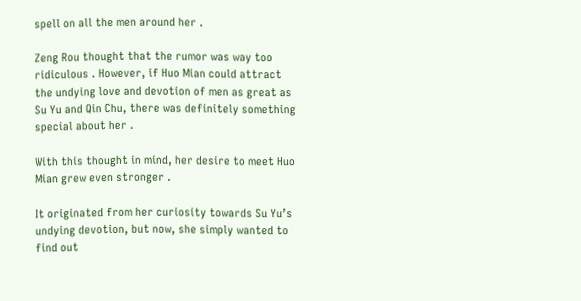spell on all the men around her .

Zeng Rou thought that the rumor was way too ridiculous . However, if Huo Mian could attract the undying love and devotion of men as great as Su Yu and Qin Chu, there was definitely something special about her .

With this thought in mind, her desire to meet Huo Mian grew even stronger .

It originated from her curiosity towards Su Yu’s undying devotion, but now, she simply wanted to find out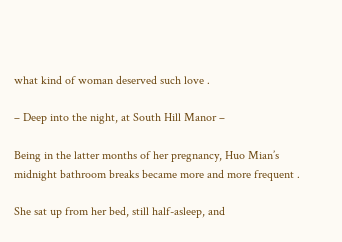what kind of woman deserved such love .

– Deep into the night, at South Hill Manor –

Being in the latter months of her pregnancy, Huo Mian’s midnight bathroom breaks became more and more frequent .

She sat up from her bed, still half-asleep, and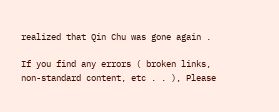realized that Qin Chu was gone again .

If you find any errors ( broken links, non-standard content, etc . . ), Please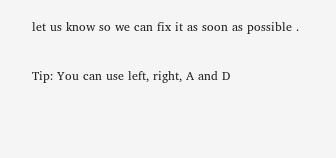let us know so we can fix it as soon as possible .

Tip: You can use left, right, A and D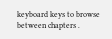keyboard keys to browse between chapters .